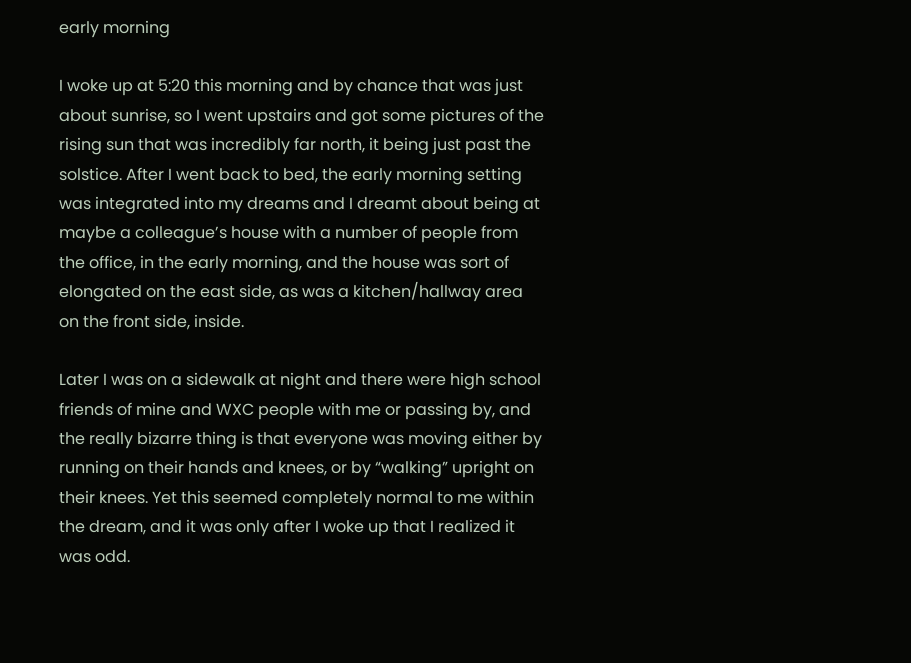early morning

I woke up at 5:20 this morning and by chance that was just about sunrise, so I went upstairs and got some pictures of the rising sun that was incredibly far north, it being just past the solstice. After I went back to bed, the early morning setting was integrated into my dreams and I dreamt about being at maybe a colleague’s house with a number of people from the office, in the early morning, and the house was sort of elongated on the east side, as was a kitchen/hallway area on the front side, inside.

Later I was on a sidewalk at night and there were high school friends of mine and WXC people with me or passing by, and the really bizarre thing is that everyone was moving either by running on their hands and knees, or by “walking” upright on their knees. Yet this seemed completely normal to me within the dream, and it was only after I woke up that I realized it was odd.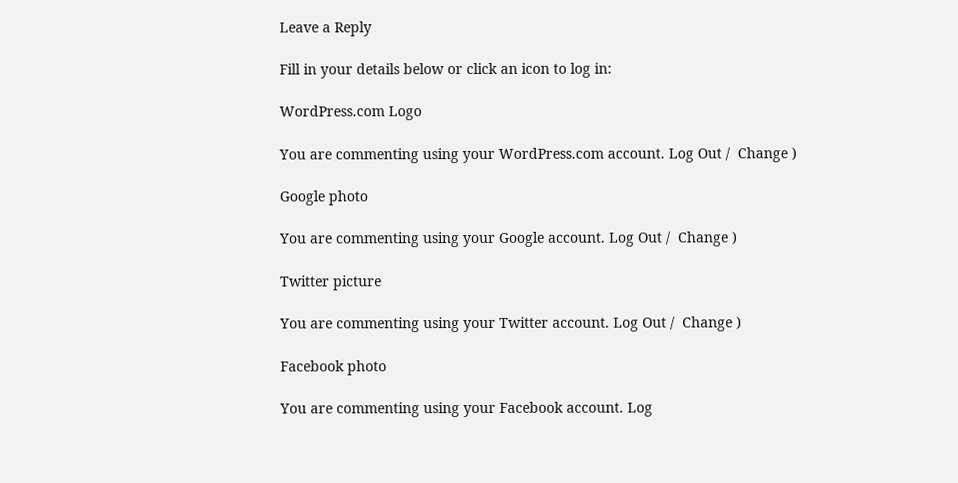Leave a Reply

Fill in your details below or click an icon to log in:

WordPress.com Logo

You are commenting using your WordPress.com account. Log Out /  Change )

Google photo

You are commenting using your Google account. Log Out /  Change )

Twitter picture

You are commenting using your Twitter account. Log Out /  Change )

Facebook photo

You are commenting using your Facebook account. Log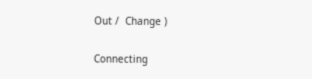Out /  Change )

Connecting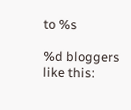to %s

%d bloggers like this: